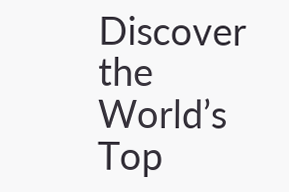Discover the World’s Top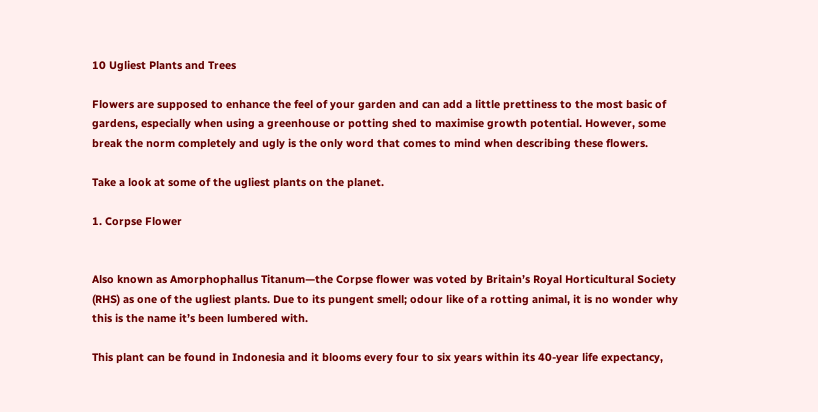10 Ugliest Plants and Trees

Flowers are supposed to enhance the feel of your garden and can add a little prettiness to the most basic of gardens, especially when using a greenhouse or potting shed to maximise growth potential. However, some break the norm completely and ugly is the only word that comes to mind when describing these flowers.

Take a look at some of the ugliest plants on the planet.

1. Corpse Flower


Also known as Amorphophallus Titanum—the Corpse flower was voted by Britain’s Royal Horticultural Society (RHS) as one of the ugliest plants. Due to its pungent smell; odour like of a rotting animal, it is no wonder why this is the name it’s been lumbered with.

This plant can be found in Indonesia and it blooms every four to six years within its 40-year life expectancy,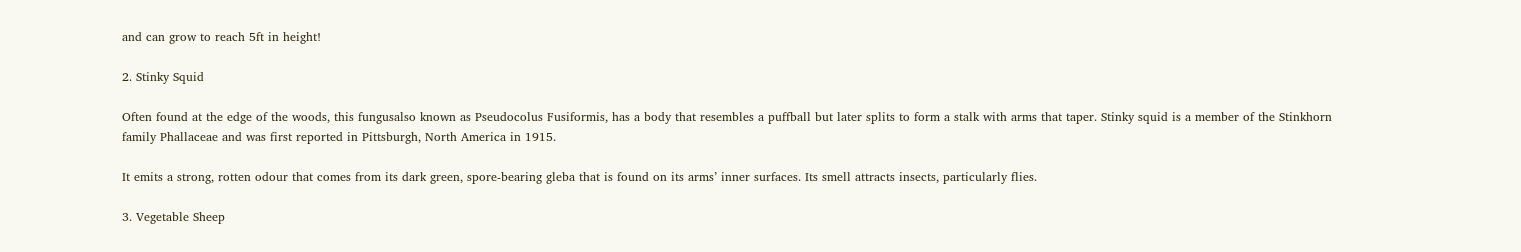and can grow to reach 5ft in height!

2. Stinky Squid

Often found at the edge of the woods, this fungusalso known as Pseudocolus Fusiformis, has a body that resembles a puffball but later splits to form a stalk with arms that taper. Stinky squid is a member of the Stinkhorn family Phallaceae and was first reported in Pittsburgh, North America in 1915.

It emits a strong, rotten odour that comes from its dark green, spore-bearing gleba that is found on its arms’ inner surfaces. Its smell attracts insects, particularly flies.

3. Vegetable Sheep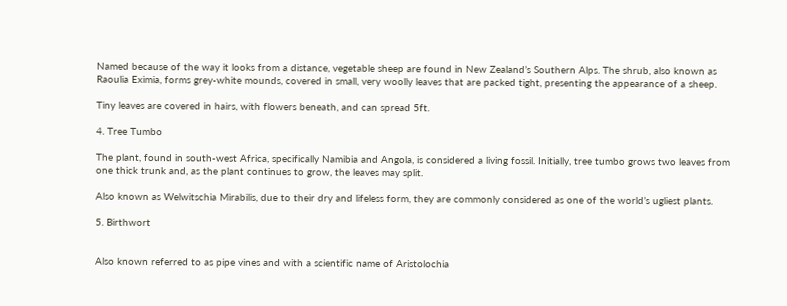Named because of the way it looks from a distance, vegetable sheep are found in New Zealand’s Southern Alps. The shrub, also known as Raoulia Eximia, forms grey-white mounds, covered in small, very woolly leaves that are packed tight, presenting the appearance of a sheep.

Tiny leaves are covered in hairs, with flowers beneath, and can spread 5ft.

4. Tree Tumbo

The plant, found in south-west Africa, specifically Namibia and Angola, is considered a living fossil. Initially, tree tumbo grows two leaves from one thick trunk and, as the plant continues to grow, the leaves may split.

Also known as Welwitschia Mirabilis, due to their dry and lifeless form, they are commonly considered as one of the world’s ugliest plants.

5. Birthwort


Also known referred to as pipe vines and with a scientific name of Aristolochia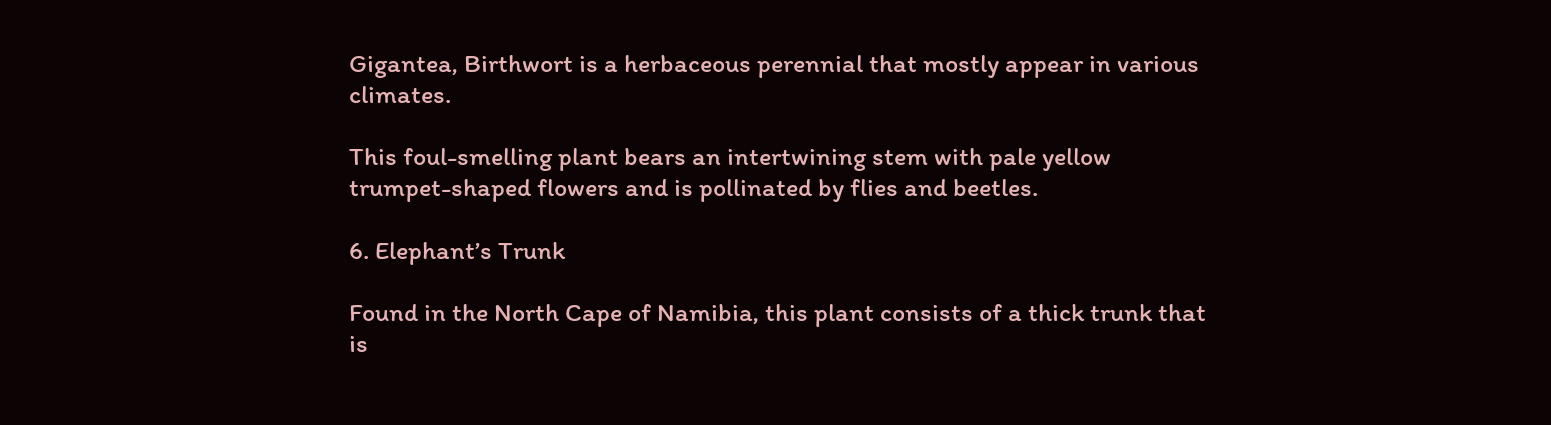Gigantea, Birthwort is a herbaceous perennial that mostly appear in various climates.

This foul-smelling plant bears an intertwining stem with pale yellow trumpet-shaped flowers and is pollinated by flies and beetles.

6. Elephant’s Trunk

Found in the North Cape of Namibia, this plant consists of a thick trunk that is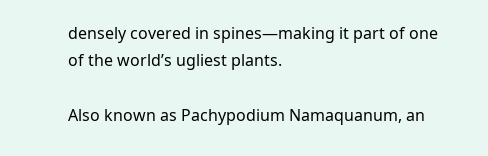densely covered in spines—making it part of one of the world’s ugliest plants.

Also known as Pachypodium Namaquanum, an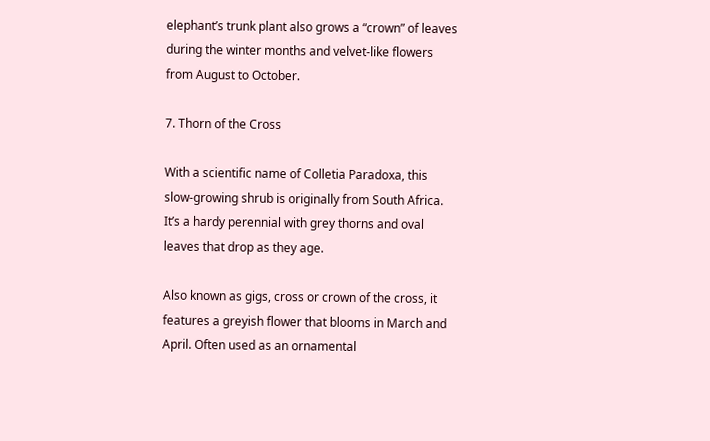elephant’s trunk plant also grows a “crown” of leaves during the winter months and velvet-like flowers from August to October.

7. Thorn of the Cross

With a scientific name of Colletia Paradoxa, this slow-growing shrub is originally from South Africa. It’s a hardy perennial with grey thorns and oval leaves that drop as they age.

Also known as gigs, cross or crown of the cross, it features a greyish flower that blooms in March and April. Often used as an ornamental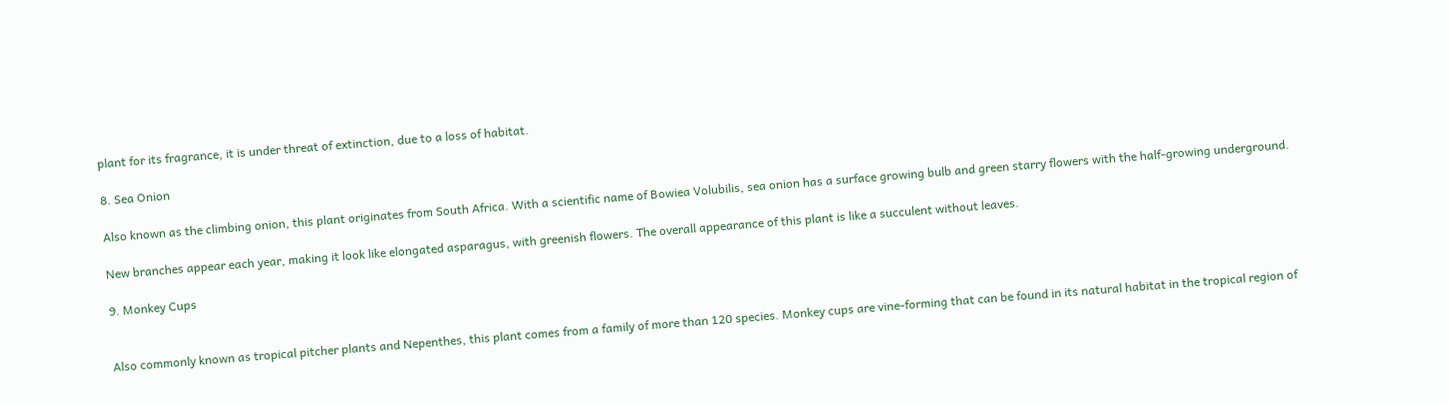plant for its fragrance, it is under threat of extinction, due to a loss of habitat.

8. Sea Onion

Also known as the climbing onion, this plant originates from South Africa. With a scientific name of Bowiea Volubilis, sea onion has a surface growing bulb and green starry flowers with the half-growing underground.

New branches appear each year, making it look like elongated asparagus, with greenish flowers. The overall appearance of this plant is like a succulent without leaves.

9. Monkey Cups


Also commonly known as tropical pitcher plants and Nepenthes, this plant comes from a family of more than 120 species. Monkey cups are vine-forming that can be found in its natural habitat in the tropical region of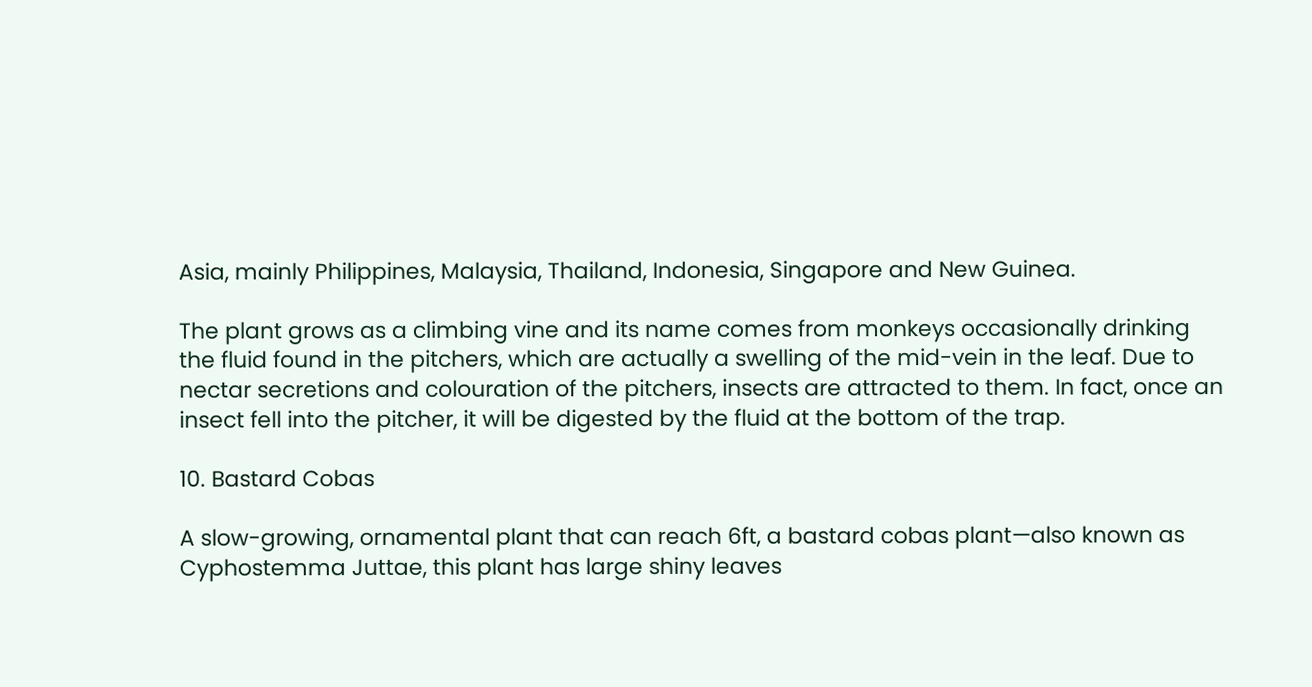Asia, mainly Philippines, Malaysia, Thailand, Indonesia, Singapore and New Guinea.

The plant grows as a climbing vine and its name comes from monkeys occasionally drinking the fluid found in the pitchers, which are actually a swelling of the mid-vein in the leaf. Due to nectar secretions and colouration of the pitchers, insects are attracted to them. In fact, once an insect fell into the pitcher, it will be digested by the fluid at the bottom of the trap.

10. Bastard Cobas

A slow-growing, ornamental plant that can reach 6ft, a bastard cobas plant—also known as Cyphostemma Juttae, this plant has large shiny leaves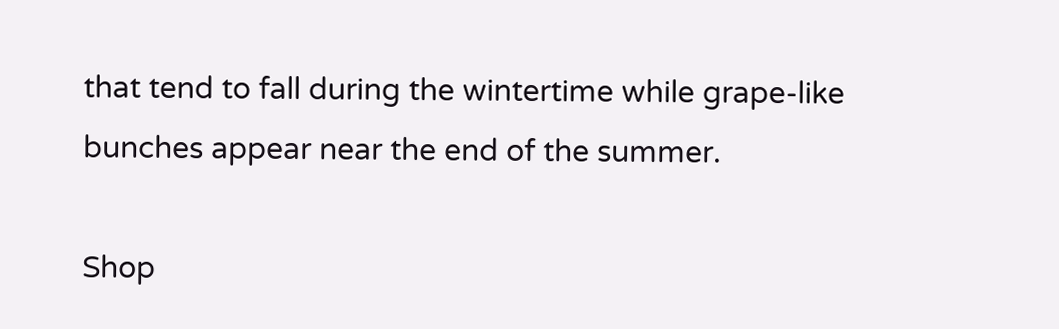that tend to fall during the wintertime while grape-like bunches appear near the end of the summer.

Shop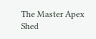The Master Apex Shed